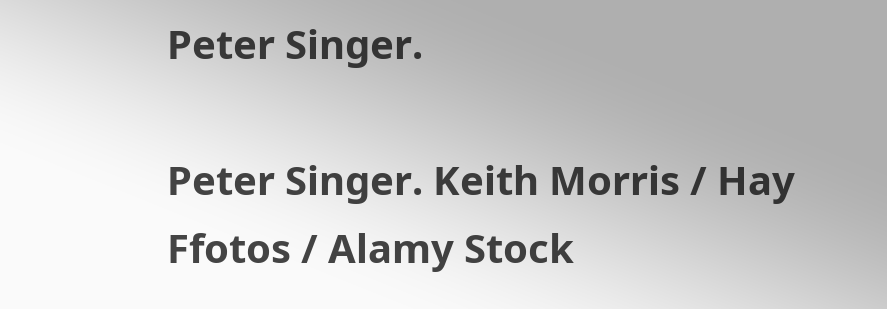Peter Singer.

Peter Singer. Keith Morris / Hay Ffotos / Alamy Stock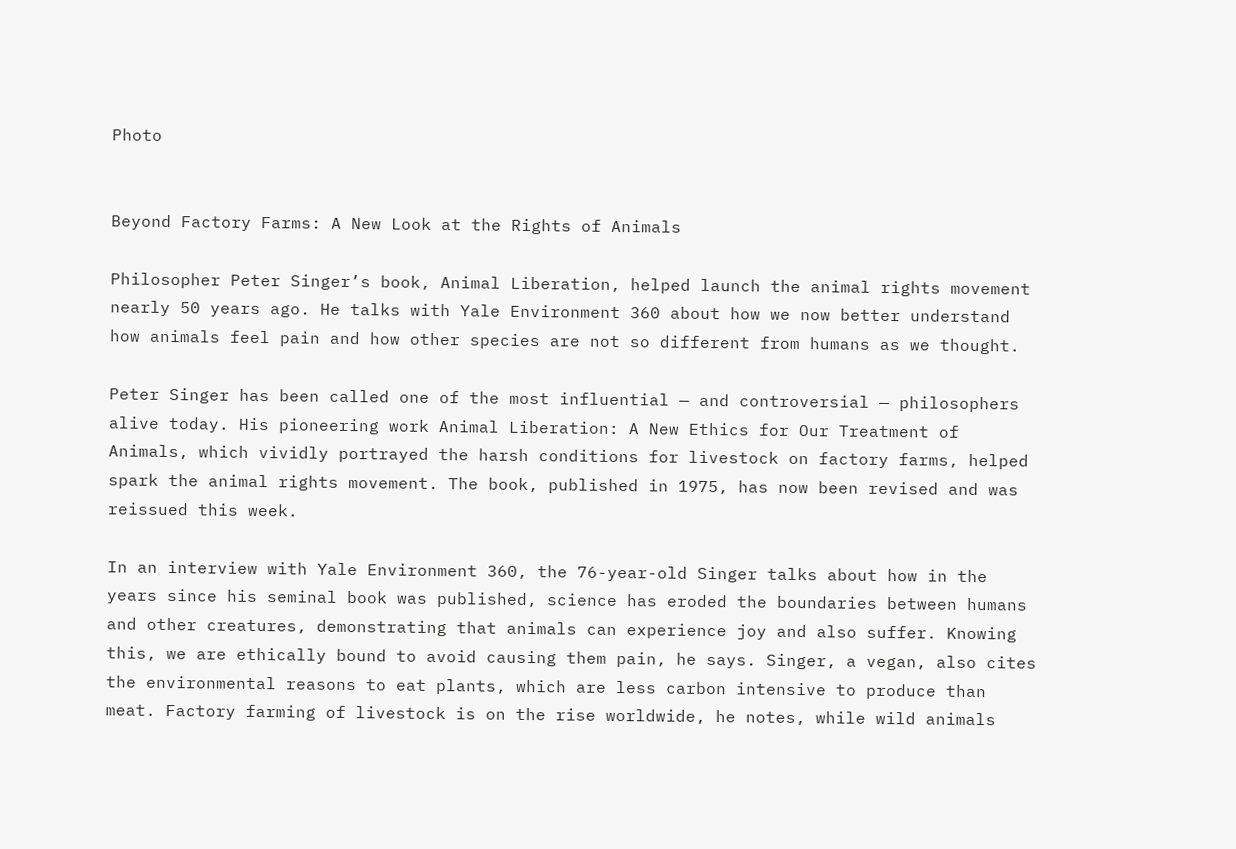Photo


Beyond Factory Farms: A New Look at the Rights of Animals

Philosopher Peter Singer’s book, Animal Liberation, helped launch the animal rights movement nearly 50 years ago. He talks with Yale Environment 360 about how we now better understand how animals feel pain and how other species are not so different from humans as we thought.

Peter Singer has been called one of the most influential — and controversial — philosophers alive today. His pioneering work Animal Liberation: A New Ethics for Our Treatment of Animals, which vividly portrayed the harsh conditions for livestock on factory farms, helped spark the animal rights movement. The book, published in 1975, has now been revised and was reissued this week.

In an interview with Yale Environment 360, the 76-year-old Singer talks about how in the years since his seminal book was published, science has eroded the boundaries between humans and other creatures, demonstrating that animals can experience joy and also suffer. Knowing this, we are ethically bound to avoid causing them pain, he says. Singer, a vegan, also cites the environmental reasons to eat plants, which are less carbon intensive to produce than meat. Factory farming of livestock is on the rise worldwide, he notes, while wild animals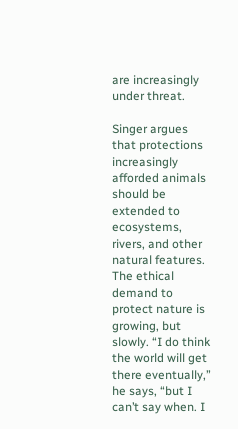are increasingly under threat.

Singer argues that protections increasingly afforded animals should be extended to ecosystems, rivers, and other natural features. The ethical demand to protect nature is growing, but slowly. “I do think the world will get there eventually,” he says, “but I can’t say when. I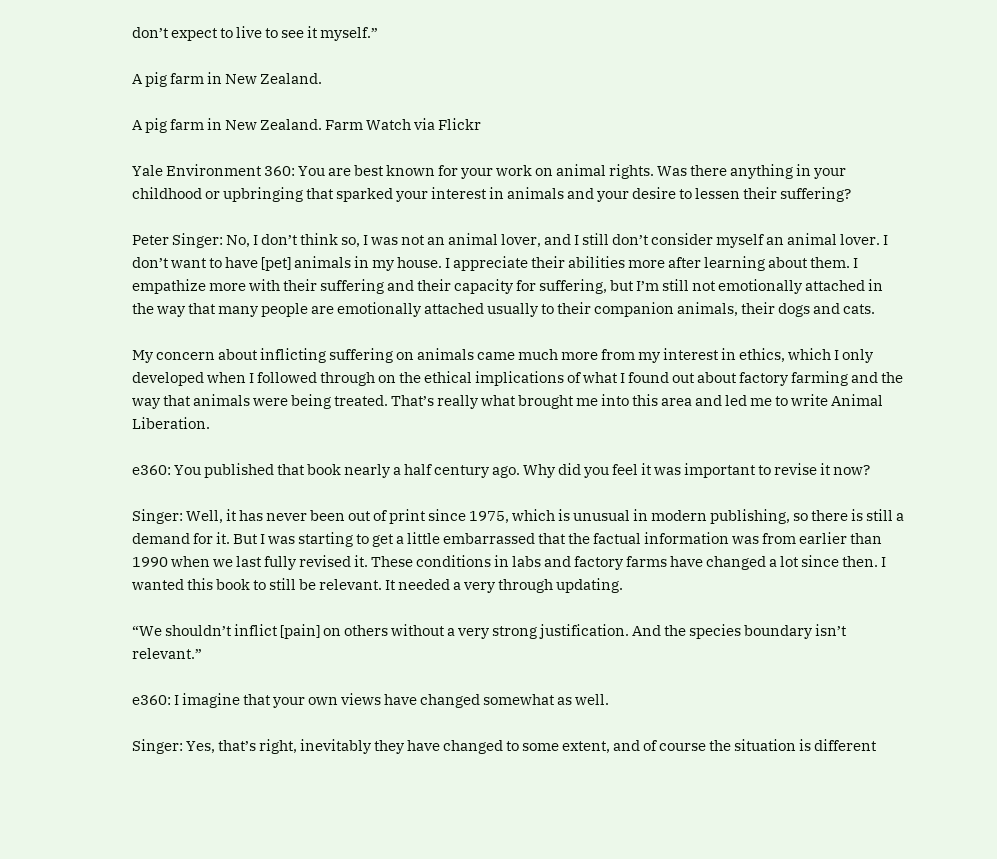don’t expect to live to see it myself.”

A pig farm in New Zealand.

A pig farm in New Zealand. Farm Watch via Flickr

Yale Environment 360: You are best known for your work on animal rights. Was there anything in your childhood or upbringing that sparked your interest in animals and your desire to lessen their suffering?

Peter Singer: No, I don’t think so, I was not an animal lover, and I still don’t consider myself an animal lover. I don’t want to have [pet] animals in my house. I appreciate their abilities more after learning about them. I empathize more with their suffering and their capacity for suffering, but I’m still not emotionally attached in the way that many people are emotionally attached usually to their companion animals, their dogs and cats.

My concern about inflicting suffering on animals came much more from my interest in ethics, which I only developed when I followed through on the ethical implications of what I found out about factory farming and the way that animals were being treated. That’s really what brought me into this area and led me to write Animal Liberation.

e360: You published that book nearly a half century ago. Why did you feel it was important to revise it now?

Singer: Well, it has never been out of print since 1975, which is unusual in modern publishing, so there is still a demand for it. But I was starting to get a little embarrassed that the factual information was from earlier than 1990 when we last fully revised it. These conditions in labs and factory farms have changed a lot since then. I wanted this book to still be relevant. It needed a very through updating.

“We shouldn’t inflict [pain] on others without a very strong justification. And the species boundary isn’t relevant.”

e360: I imagine that your own views have changed somewhat as well.

Singer: Yes, that’s right, inevitably they have changed to some extent, and of course the situation is different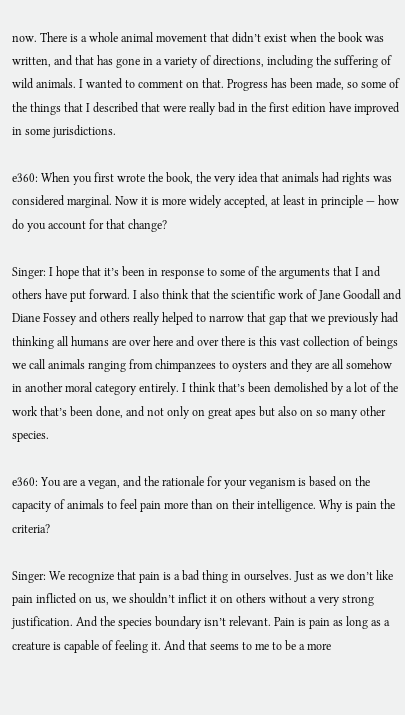now. There is a whole animal movement that didn’t exist when the book was written, and that has gone in a variety of directions, including the suffering of wild animals. I wanted to comment on that. Progress has been made, so some of the things that I described that were really bad in the first edition have improved in some jurisdictions.

e360: When you first wrote the book, the very idea that animals had rights was considered marginal. Now it is more widely accepted, at least in principle — how do you account for that change?

Singer: I hope that it’s been in response to some of the arguments that I and others have put forward. I also think that the scientific work of Jane Goodall and Diane Fossey and others really helped to narrow that gap that we previously had thinking all humans are over here and over there is this vast collection of beings we call animals ranging from chimpanzees to oysters and they are all somehow in another moral category entirely. I think that’s been demolished by a lot of the work that’s been done, and not only on great apes but also on so many other species.

e360: You are a vegan, and the rationale for your veganism is based on the capacity of animals to feel pain more than on their intelligence. Why is pain the criteria?

Singer: We recognize that pain is a bad thing in ourselves. Just as we don’t like pain inflicted on us, we shouldn’t inflict it on others without a very strong justification. And the species boundary isn’t relevant. Pain is pain as long as a creature is capable of feeling it. And that seems to me to be a more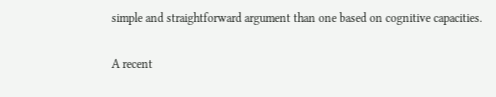simple and straightforward argument than one based on cognitive capacities.

A recent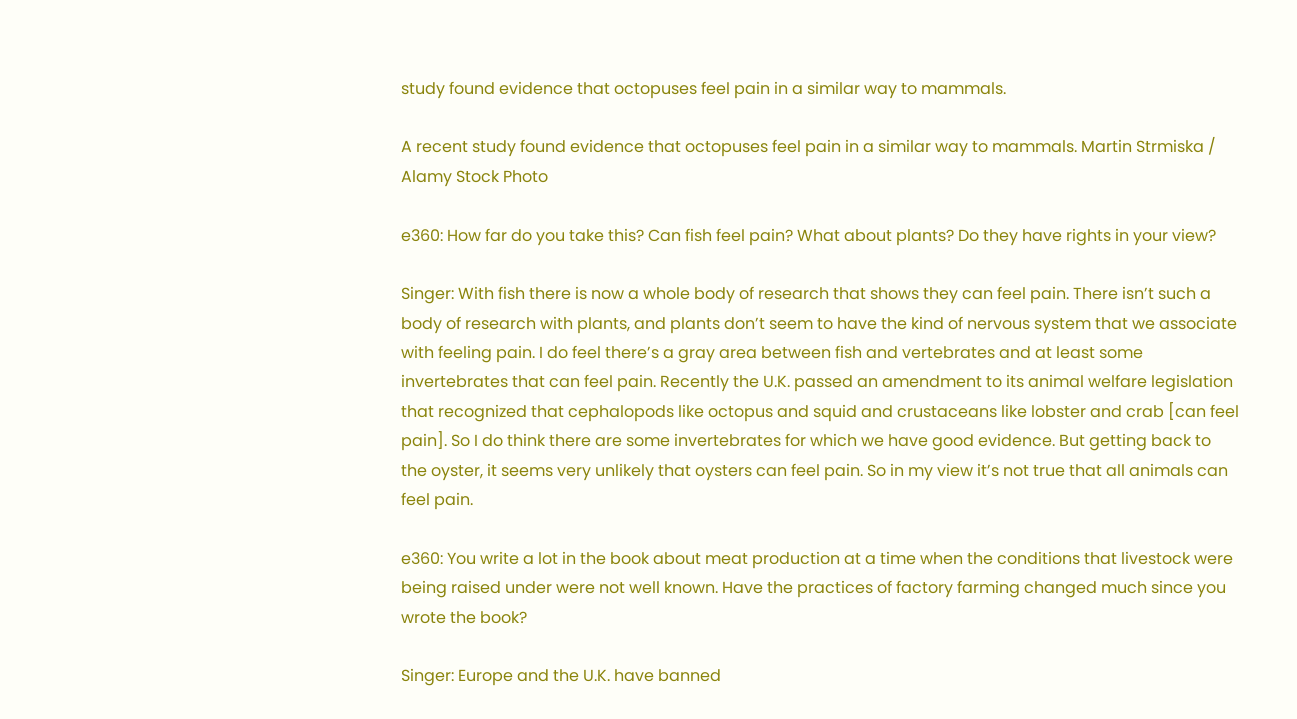study found evidence that octopuses feel pain in a similar way to mammals.

A recent study found evidence that octopuses feel pain in a similar way to mammals. Martin Strmiska / Alamy Stock Photo

e360: How far do you take this? Can fish feel pain? What about plants? Do they have rights in your view?

Singer: With fish there is now a whole body of research that shows they can feel pain. There isn’t such a body of research with plants, and plants don’t seem to have the kind of nervous system that we associate with feeling pain. I do feel there’s a gray area between fish and vertebrates and at least some invertebrates that can feel pain. Recently the U.K. passed an amendment to its animal welfare legislation that recognized that cephalopods like octopus and squid and crustaceans like lobster and crab [can feel pain]. So I do think there are some invertebrates for which we have good evidence. But getting back to the oyster, it seems very unlikely that oysters can feel pain. So in my view it’s not true that all animals can feel pain.

e360: You write a lot in the book about meat production at a time when the conditions that livestock were being raised under were not well known. Have the practices of factory farming changed much since you wrote the book?

Singer: Europe and the U.K. have banned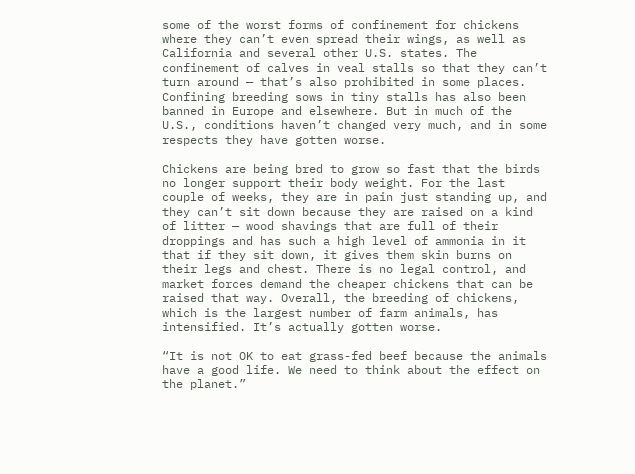some of the worst forms of confinement for chickens where they can’t even spread their wings, as well as California and several other U.S. states. The confinement of calves in veal stalls so that they can’t turn around — that’s also prohibited in some places. Confining breeding sows in tiny stalls has also been banned in Europe and elsewhere. But in much of the U.S., conditions haven’t changed very much, and in some respects they have gotten worse.

Chickens are being bred to grow so fast that the birds no longer support their body weight. For the last couple of weeks, they are in pain just standing up, and they can’t sit down because they are raised on a kind of litter — wood shavings that are full of their droppings and has such a high level of ammonia in it that if they sit down, it gives them skin burns on their legs and chest. There is no legal control, and market forces demand the cheaper chickens that can be raised that way. Overall, the breeding of chickens, which is the largest number of farm animals, has intensified. It’s actually gotten worse.

“It is not OK to eat grass-fed beef because the animals have a good life. We need to think about the effect on the planet.”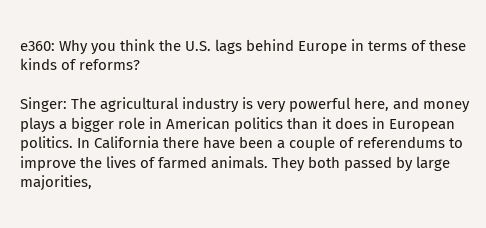e360: Why you think the U.S. lags behind Europe in terms of these kinds of reforms?

Singer: The agricultural industry is very powerful here, and money plays a bigger role in American politics than it does in European politics. In California there have been a couple of referendums to improve the lives of farmed animals. They both passed by large majorities,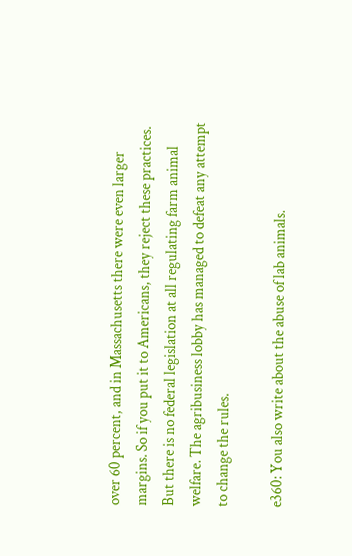over 60 percent, and in Massachusetts there were even larger margins. So if you put it to Americans, they reject these practices. But there is no federal legislation at all regulating farm animal welfare. The agribusiness lobby has managed to defeat any attempt to change the rules.

e360: You also write about the abuse of lab animals.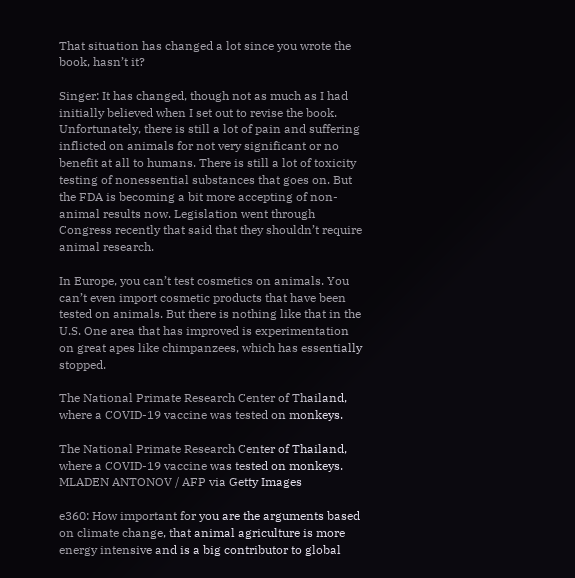That situation has changed a lot since you wrote the book, hasn’t it?

Singer: It has changed, though not as much as I had initially believed when I set out to revise the book. Unfortunately, there is still a lot of pain and suffering inflicted on animals for not very significant or no benefit at all to humans. There is still a lot of toxicity testing of nonessential substances that goes on. But the FDA is becoming a bit more accepting of non-animal results now. Legislation went through Congress recently that said that they shouldn’t require animal research.

In Europe, you can’t test cosmetics on animals. You can’t even import cosmetic products that have been tested on animals. But there is nothing like that in the U.S. One area that has improved is experimentation on great apes like chimpanzees, which has essentially stopped.

The National Primate Research Center of Thailand, where a COVID-19 vaccine was tested on monkeys.

The National Primate Research Center of Thailand, where a COVID-19 vaccine was tested on monkeys. MLADEN ANTONOV / AFP via Getty Images

e360: How important for you are the arguments based on climate change, that animal agriculture is more energy intensive and is a big contributor to global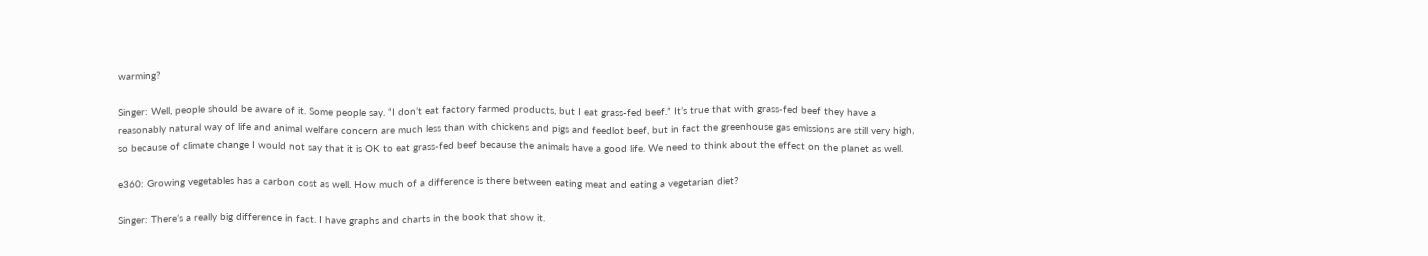warming?

Singer: Well, people should be aware of it. Some people say. “I don’t eat factory farmed products, but I eat grass-fed beef.” It’s true that with grass-fed beef they have a reasonably natural way of life and animal welfare concern are much less than with chickens and pigs and feedlot beef, but in fact the greenhouse gas emissions are still very high, so because of climate change I would not say that it is OK to eat grass-fed beef because the animals have a good life. We need to think about the effect on the planet as well.

e360: Growing vegetables has a carbon cost as well. How much of a difference is there between eating meat and eating a vegetarian diet?

Singer: There’s a really big difference in fact. I have graphs and charts in the book that show it.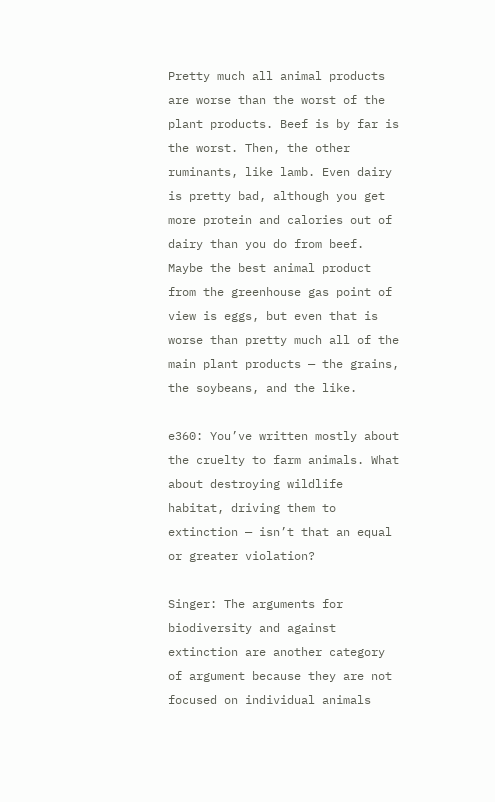Pretty much all animal products are worse than the worst of the plant products. Beef is by far is the worst. Then, the other ruminants, like lamb. Even dairy is pretty bad, although you get more protein and calories out of dairy than you do from beef. Maybe the best animal product from the greenhouse gas point of view is eggs, but even that is worse than pretty much all of the main plant products — the grains, the soybeans, and the like.

e360: You’ve written mostly about the cruelty to farm animals. What about destroying wildlife habitat, driving them to extinction — isn’t that an equal or greater violation?

Singer: The arguments for biodiversity and against extinction are another category of argument because they are not focused on individual animals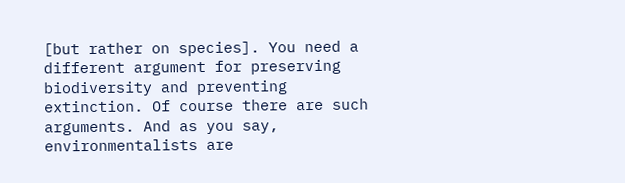[but rather on species]. You need a different argument for preserving biodiversity and preventing extinction. Of course there are such arguments. And as you say, environmentalists are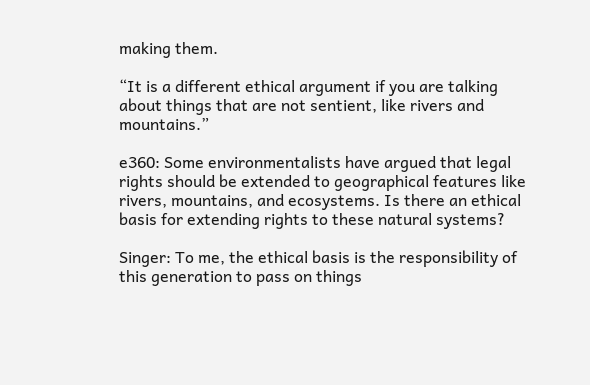making them.

“It is a different ethical argument if you are talking about things that are not sentient, like rivers and mountains.”

e360: Some environmentalists have argued that legal rights should be extended to geographical features like rivers, mountains, and ecosystems. Is there an ethical basis for extending rights to these natural systems?

Singer: To me, the ethical basis is the responsibility of this generation to pass on things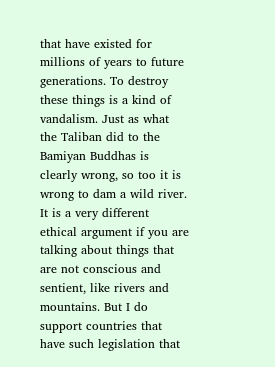that have existed for millions of years to future generations. To destroy these things is a kind of vandalism. Just as what the Taliban did to the Bamiyan Buddhas is clearly wrong, so too it is wrong to dam a wild river. It is a very different ethical argument if you are talking about things that are not conscious and sentient, like rivers and mountains. But I do support countries that have such legislation that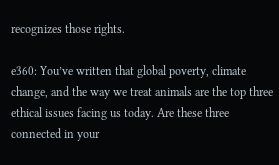recognizes those rights.

e360: You’ve written that global poverty, climate change, and the way we treat animals are the top three ethical issues facing us today. Are these three connected in your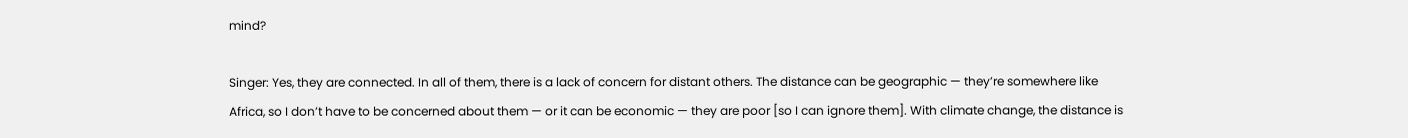mind?

Singer: Yes, they are connected. In all of them, there is a lack of concern for distant others. The distance can be geographic — they’re somewhere like Africa, so I don’t have to be concerned about them — or it can be economic — they are poor [so I can ignore them]. With climate change, the distance is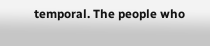temporal. The people who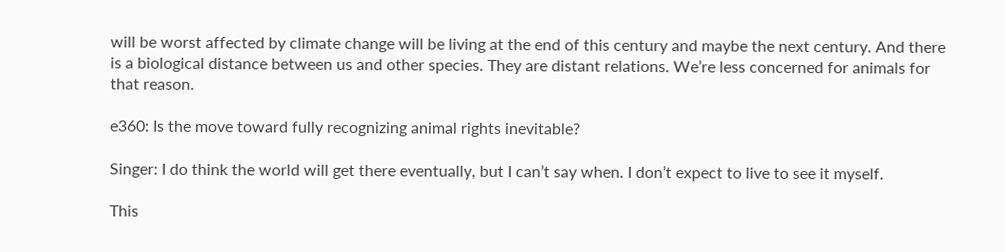will be worst affected by climate change will be living at the end of this century and maybe the next century. And there is a biological distance between us and other species. They are distant relations. We’re less concerned for animals for that reason.

e360: Is the move toward fully recognizing animal rights inevitable?

Singer: I do think the world will get there eventually, but I can’t say when. I don’t expect to live to see it myself.

This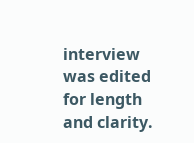interview was edited for length and clarity.